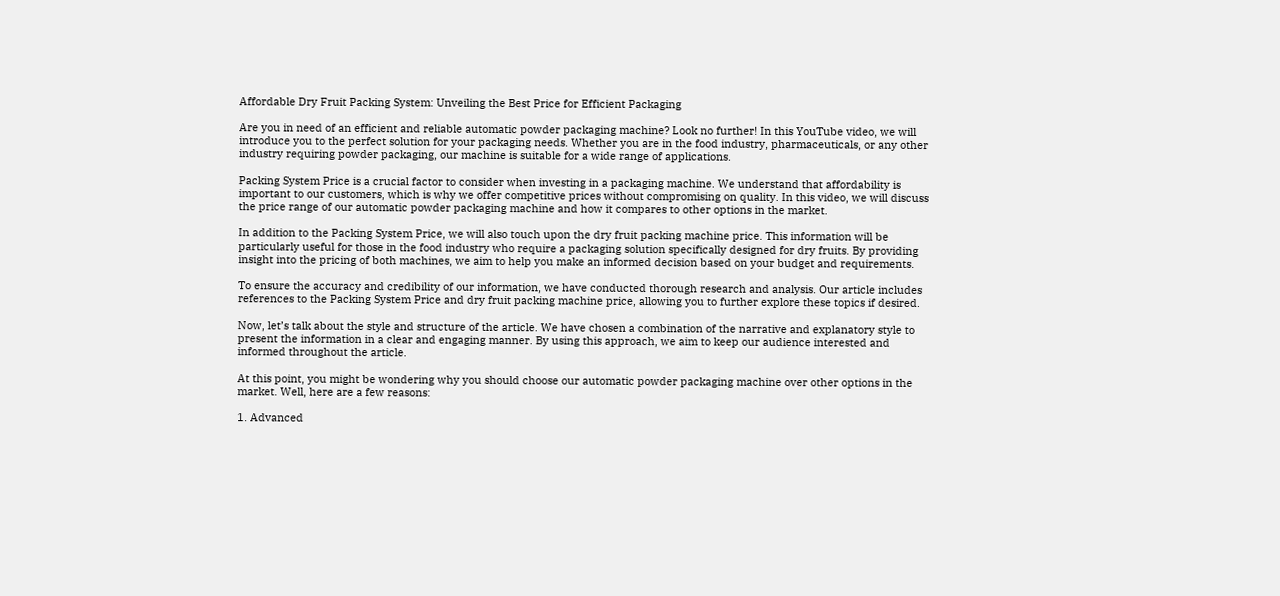Affordable Dry Fruit Packing System: Unveiling the Best Price for Efficient Packaging

Are you in need of an efficient and reliable automatic powder packaging machine? Look no further! In this YouTube video, we will introduce you to the perfect solution for your packaging needs. Whether you are in the food industry, pharmaceuticals, or any other industry requiring powder packaging, our machine is suitable for a wide range of applications.

Packing System Price is a crucial factor to consider when investing in a packaging machine. We understand that affordability is important to our customers, which is why we offer competitive prices without compromising on quality. In this video, we will discuss the price range of our automatic powder packaging machine and how it compares to other options in the market.

In addition to the Packing System Price, we will also touch upon the dry fruit packing machine price. This information will be particularly useful for those in the food industry who require a packaging solution specifically designed for dry fruits. By providing insight into the pricing of both machines, we aim to help you make an informed decision based on your budget and requirements.

To ensure the accuracy and credibility of our information, we have conducted thorough research and analysis. Our article includes references to the Packing System Price and dry fruit packing machine price, allowing you to further explore these topics if desired.

Now, let’s talk about the style and structure of the article. We have chosen a combination of the narrative and explanatory style to present the information in a clear and engaging manner. By using this approach, we aim to keep our audience interested and informed throughout the article.

At this point, you might be wondering why you should choose our automatic powder packaging machine over other options in the market. Well, here are a few reasons:

1. Advanced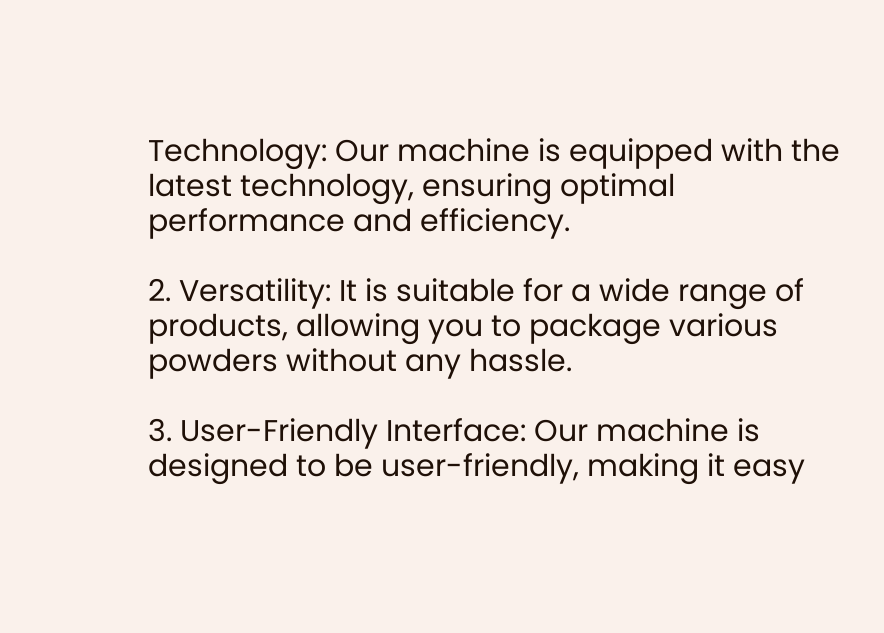Technology: Our machine is equipped with the latest technology, ensuring optimal performance and efficiency.

2. Versatility: It is suitable for a wide range of products, allowing you to package various powders without any hassle.

3. User-Friendly Interface: Our machine is designed to be user-friendly, making it easy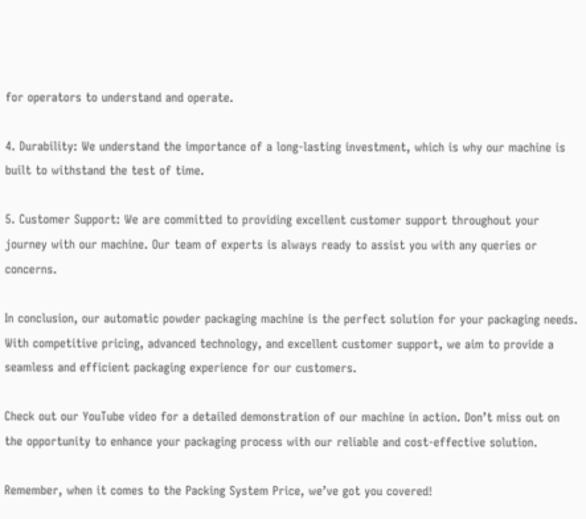for operators to understand and operate.

4. Durability: We understand the importance of a long-lasting investment, which is why our machine is built to withstand the test of time.

5. Customer Support: We are committed to providing excellent customer support throughout your journey with our machine. Our team of experts is always ready to assist you with any queries or concerns.

In conclusion, our automatic powder packaging machine is the perfect solution for your packaging needs. With competitive pricing, advanced technology, and excellent customer support, we aim to provide a seamless and efficient packaging experience for our customers.

Check out our YouTube video for a detailed demonstration of our machine in action. Don’t miss out on the opportunity to enhance your packaging process with our reliable and cost-effective solution.

Remember, when it comes to the Packing System Price, we’ve got you covered!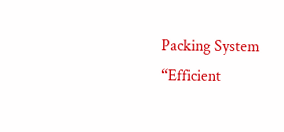Packing System
“Efficient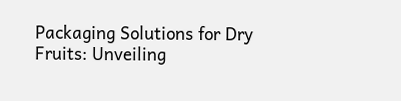Packaging Solutions for Dry Fruits: Unveiling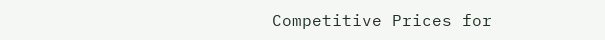Competitive Prices for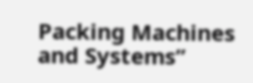Packing Machines and Systems”